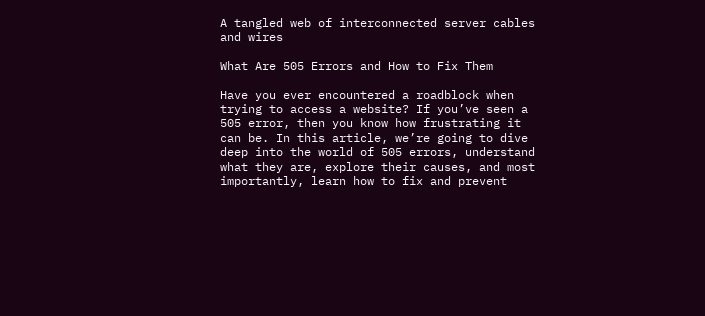A tangled web of interconnected server cables and wires

What Are 505 Errors and How to Fix Them

Have you ever encountered a roadblock when trying to access a website? If you’ve seen a 505 error, then you know how frustrating it can be. In this article, we’re going to dive deep into the world of 505 errors, understand what they are, explore their causes, and most importantly, learn how to fix and prevent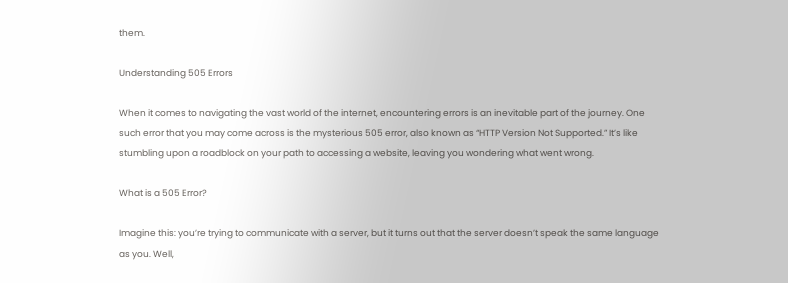them.

Understanding 505 Errors

When it comes to navigating the vast world of the internet, encountering errors is an inevitable part of the journey. One such error that you may come across is the mysterious 505 error, also known as “HTTP Version Not Supported.” It’s like stumbling upon a roadblock on your path to accessing a website, leaving you wondering what went wrong.

What is a 505 Error?

Imagine this: you’re trying to communicate with a server, but it turns out that the server doesn’t speak the same language as you. Well,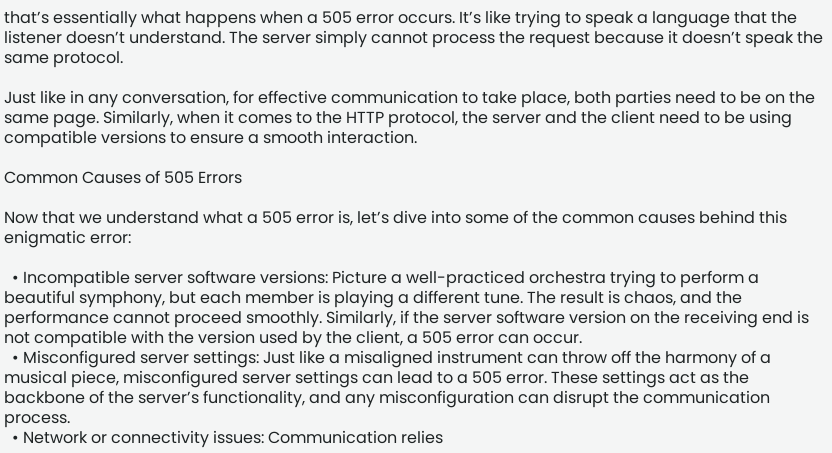that’s essentially what happens when a 505 error occurs. It’s like trying to speak a language that the listener doesn’t understand. The server simply cannot process the request because it doesn’t speak the same protocol.

Just like in any conversation, for effective communication to take place, both parties need to be on the same page. Similarly, when it comes to the HTTP protocol, the server and the client need to be using compatible versions to ensure a smooth interaction.

Common Causes of 505 Errors

Now that we understand what a 505 error is, let’s dive into some of the common causes behind this enigmatic error:

  • Incompatible server software versions: Picture a well-practiced orchestra trying to perform a beautiful symphony, but each member is playing a different tune. The result is chaos, and the performance cannot proceed smoothly. Similarly, if the server software version on the receiving end is not compatible with the version used by the client, a 505 error can occur.
  • Misconfigured server settings: Just like a misaligned instrument can throw off the harmony of a musical piece, misconfigured server settings can lead to a 505 error. These settings act as the backbone of the server’s functionality, and any misconfiguration can disrupt the communication process.
  • Network or connectivity issues: Communication relies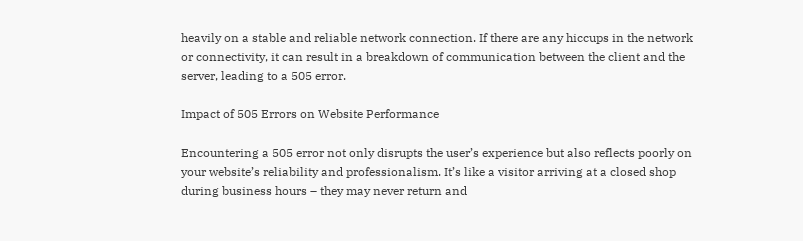heavily on a stable and reliable network connection. If there are any hiccups in the network or connectivity, it can result in a breakdown of communication between the client and the server, leading to a 505 error.

Impact of 505 Errors on Website Performance

Encountering a 505 error not only disrupts the user’s experience but also reflects poorly on your website’s reliability and professionalism. It’s like a visitor arriving at a closed shop during business hours – they may never return and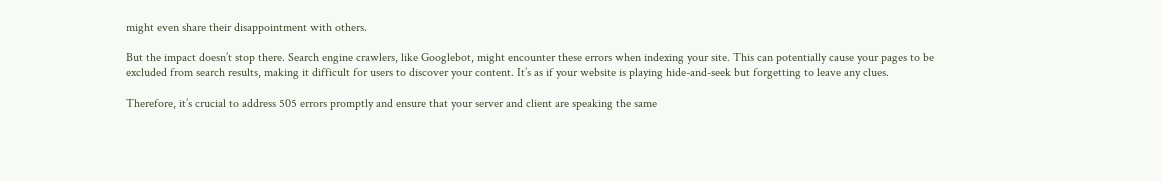might even share their disappointment with others.

But the impact doesn’t stop there. Search engine crawlers, like Googlebot, might encounter these errors when indexing your site. This can potentially cause your pages to be excluded from search results, making it difficult for users to discover your content. It’s as if your website is playing hide-and-seek but forgetting to leave any clues.

Therefore, it’s crucial to address 505 errors promptly and ensure that your server and client are speaking the same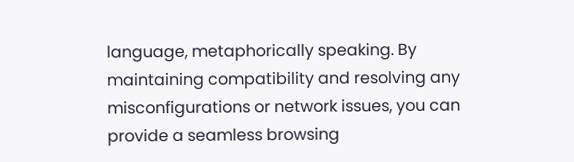language, metaphorically speaking. By maintaining compatibility and resolving any misconfigurations or network issues, you can provide a seamless browsing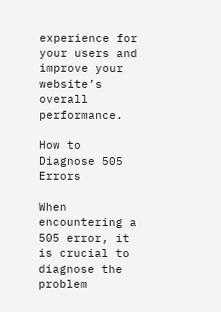experience for your users and improve your website’s overall performance.

How to Diagnose 505 Errors

When encountering a 505 error, it is crucial to diagnose the problem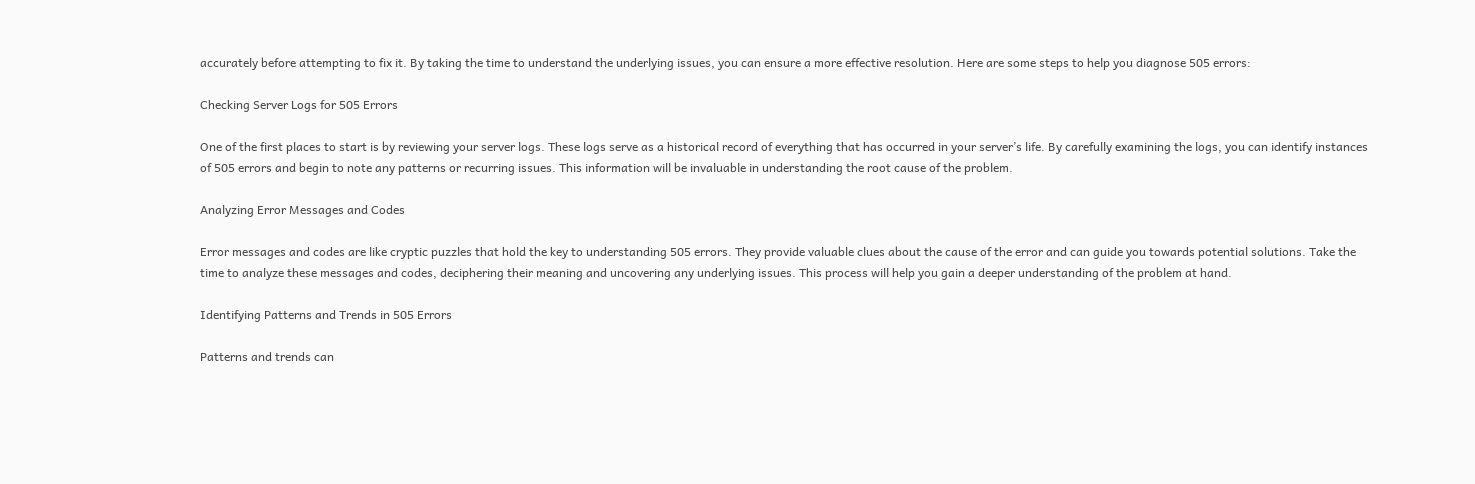accurately before attempting to fix it. By taking the time to understand the underlying issues, you can ensure a more effective resolution. Here are some steps to help you diagnose 505 errors:

Checking Server Logs for 505 Errors

One of the first places to start is by reviewing your server logs. These logs serve as a historical record of everything that has occurred in your server’s life. By carefully examining the logs, you can identify instances of 505 errors and begin to note any patterns or recurring issues. This information will be invaluable in understanding the root cause of the problem.

Analyzing Error Messages and Codes

Error messages and codes are like cryptic puzzles that hold the key to understanding 505 errors. They provide valuable clues about the cause of the error and can guide you towards potential solutions. Take the time to analyze these messages and codes, deciphering their meaning and uncovering any underlying issues. This process will help you gain a deeper understanding of the problem at hand.

Identifying Patterns and Trends in 505 Errors

Patterns and trends can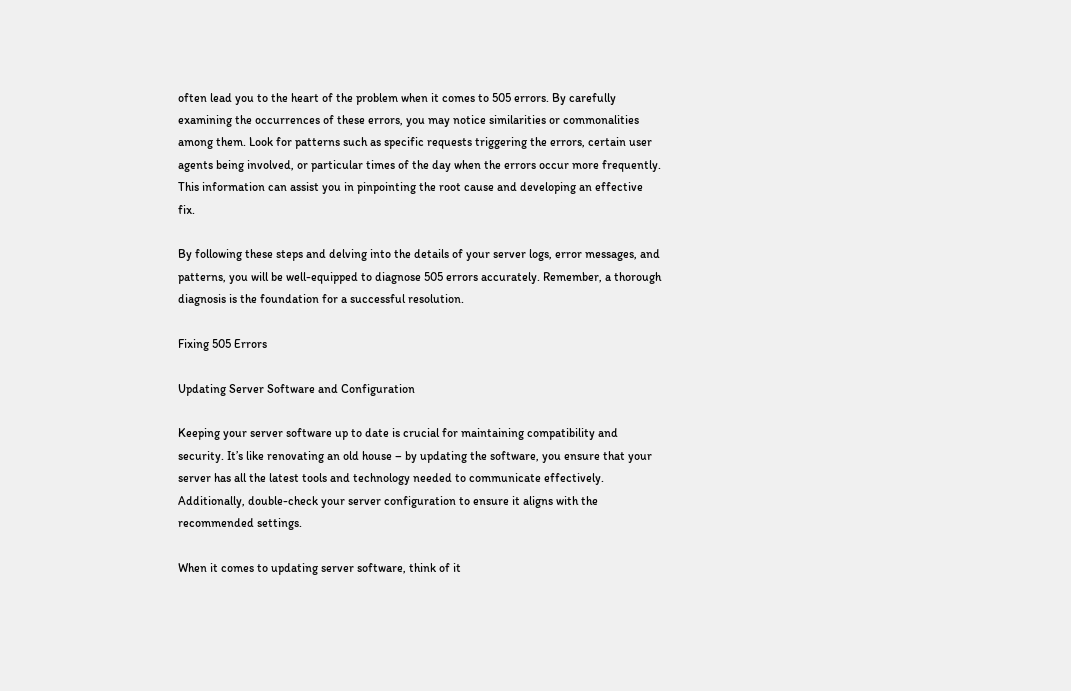often lead you to the heart of the problem when it comes to 505 errors. By carefully examining the occurrences of these errors, you may notice similarities or commonalities among them. Look for patterns such as specific requests triggering the errors, certain user agents being involved, or particular times of the day when the errors occur more frequently. This information can assist you in pinpointing the root cause and developing an effective fix.

By following these steps and delving into the details of your server logs, error messages, and patterns, you will be well-equipped to diagnose 505 errors accurately. Remember, a thorough diagnosis is the foundation for a successful resolution.

Fixing 505 Errors

Updating Server Software and Configuration

Keeping your server software up to date is crucial for maintaining compatibility and security. It’s like renovating an old house – by updating the software, you ensure that your server has all the latest tools and technology needed to communicate effectively. Additionally, double-check your server configuration to ensure it aligns with the recommended settings.

When it comes to updating server software, think of it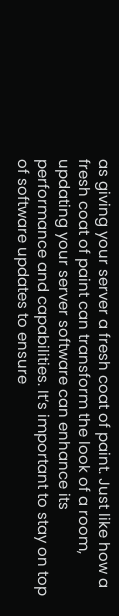as giving your server a fresh coat of paint. Just like how a fresh coat of paint can transform the look of a room, updating your server software can enhance its performance and capabilities. It’s important to stay on top of software updates to ensure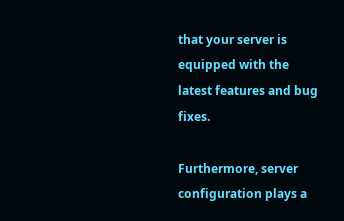that your server is equipped with the latest features and bug fixes.

Furthermore, server configuration plays a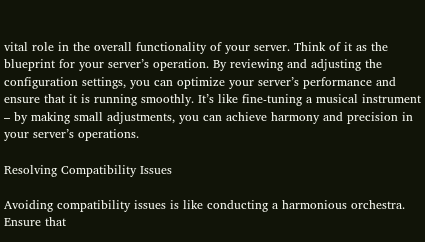vital role in the overall functionality of your server. Think of it as the blueprint for your server’s operation. By reviewing and adjusting the configuration settings, you can optimize your server’s performance and ensure that it is running smoothly. It’s like fine-tuning a musical instrument – by making small adjustments, you can achieve harmony and precision in your server’s operations.

Resolving Compatibility Issues

Avoiding compatibility issues is like conducting a harmonious orchestra. Ensure that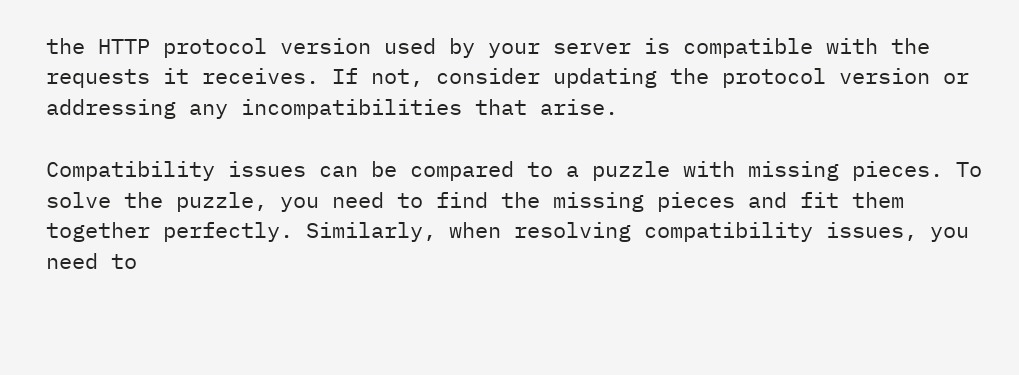the HTTP protocol version used by your server is compatible with the requests it receives. If not, consider updating the protocol version or addressing any incompatibilities that arise.

Compatibility issues can be compared to a puzzle with missing pieces. To solve the puzzle, you need to find the missing pieces and fit them together perfectly. Similarly, when resolving compatibility issues, you need to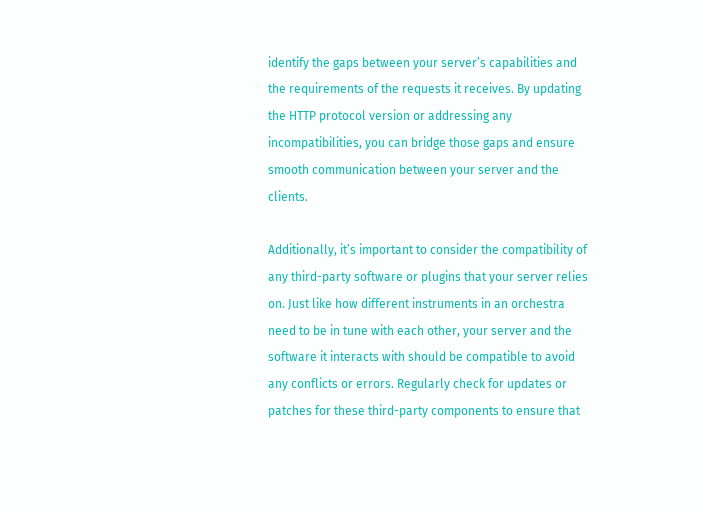identify the gaps between your server’s capabilities and the requirements of the requests it receives. By updating the HTTP protocol version or addressing any incompatibilities, you can bridge those gaps and ensure smooth communication between your server and the clients.

Additionally, it’s important to consider the compatibility of any third-party software or plugins that your server relies on. Just like how different instruments in an orchestra need to be in tune with each other, your server and the software it interacts with should be compatible to avoid any conflicts or errors. Regularly check for updates or patches for these third-party components to ensure that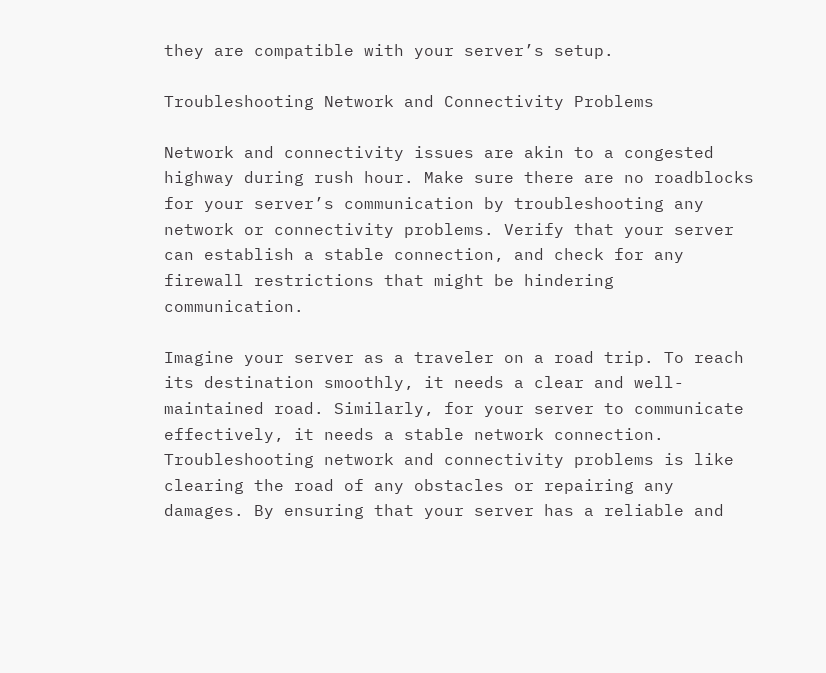they are compatible with your server’s setup.

Troubleshooting Network and Connectivity Problems

Network and connectivity issues are akin to a congested highway during rush hour. Make sure there are no roadblocks for your server’s communication by troubleshooting any network or connectivity problems. Verify that your server can establish a stable connection, and check for any firewall restrictions that might be hindering communication.

Imagine your server as a traveler on a road trip. To reach its destination smoothly, it needs a clear and well-maintained road. Similarly, for your server to communicate effectively, it needs a stable network connection. Troubleshooting network and connectivity problems is like clearing the road of any obstacles or repairing any damages. By ensuring that your server has a reliable and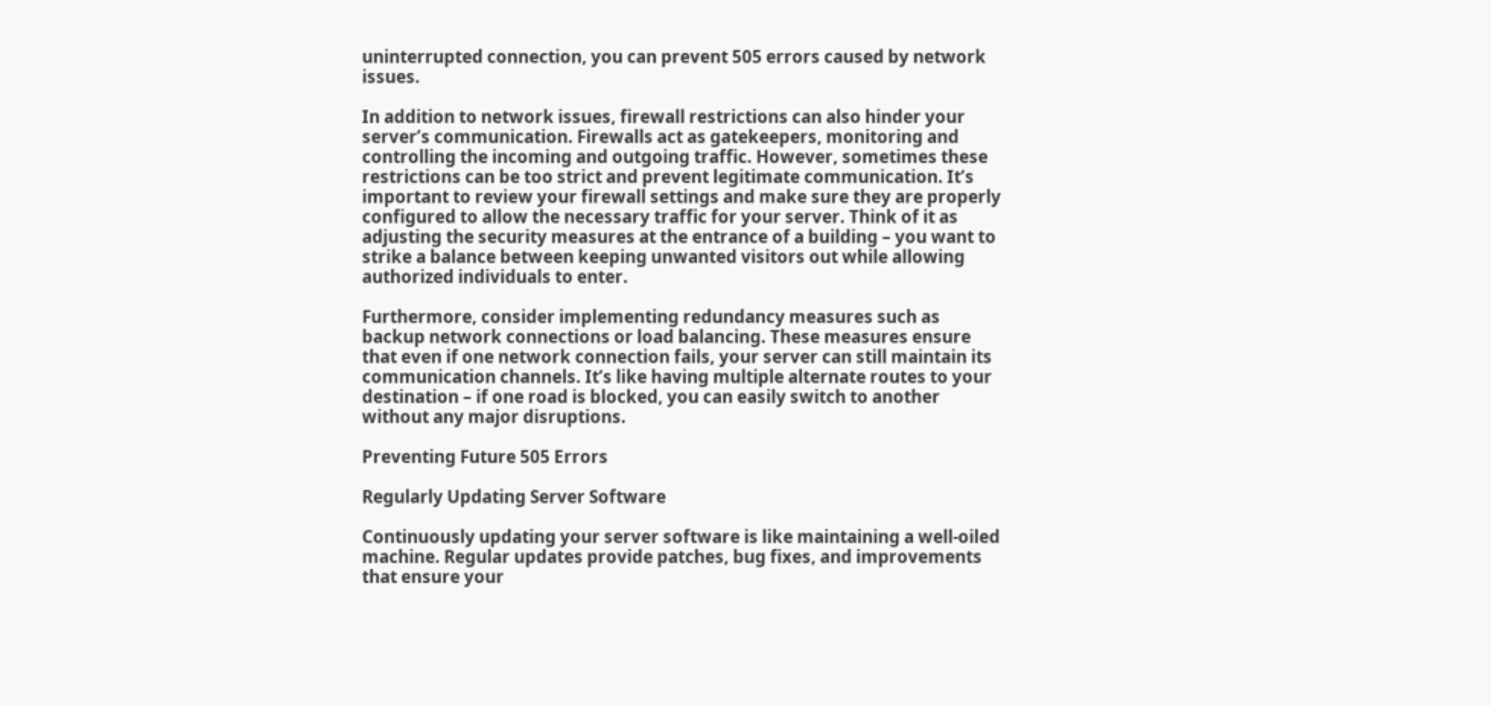uninterrupted connection, you can prevent 505 errors caused by network issues.

In addition to network issues, firewall restrictions can also hinder your server’s communication. Firewalls act as gatekeepers, monitoring and controlling the incoming and outgoing traffic. However, sometimes these restrictions can be too strict and prevent legitimate communication. It’s important to review your firewall settings and make sure they are properly configured to allow the necessary traffic for your server. Think of it as adjusting the security measures at the entrance of a building – you want to strike a balance between keeping unwanted visitors out while allowing authorized individuals to enter.

Furthermore, consider implementing redundancy measures such as backup network connections or load balancing. These measures ensure that even if one network connection fails, your server can still maintain its communication channels. It’s like having multiple alternate routes to your destination – if one road is blocked, you can easily switch to another without any major disruptions.

Preventing Future 505 Errors

Regularly Updating Server Software

Continuously updating your server software is like maintaining a well-oiled machine. Regular updates provide patches, bug fixes, and improvements that ensure your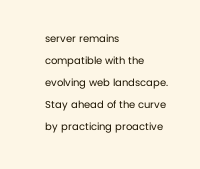server remains compatible with the evolving web landscape. Stay ahead of the curve by practicing proactive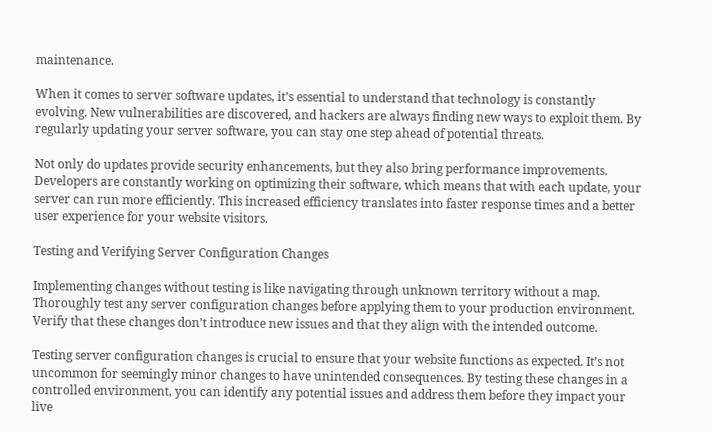maintenance.

When it comes to server software updates, it’s essential to understand that technology is constantly evolving. New vulnerabilities are discovered, and hackers are always finding new ways to exploit them. By regularly updating your server software, you can stay one step ahead of potential threats.

Not only do updates provide security enhancements, but they also bring performance improvements. Developers are constantly working on optimizing their software, which means that with each update, your server can run more efficiently. This increased efficiency translates into faster response times and a better user experience for your website visitors.

Testing and Verifying Server Configuration Changes

Implementing changes without testing is like navigating through unknown territory without a map. Thoroughly test any server configuration changes before applying them to your production environment. Verify that these changes don’t introduce new issues and that they align with the intended outcome.

Testing server configuration changes is crucial to ensure that your website functions as expected. It’s not uncommon for seemingly minor changes to have unintended consequences. By testing these changes in a controlled environment, you can identify any potential issues and address them before they impact your live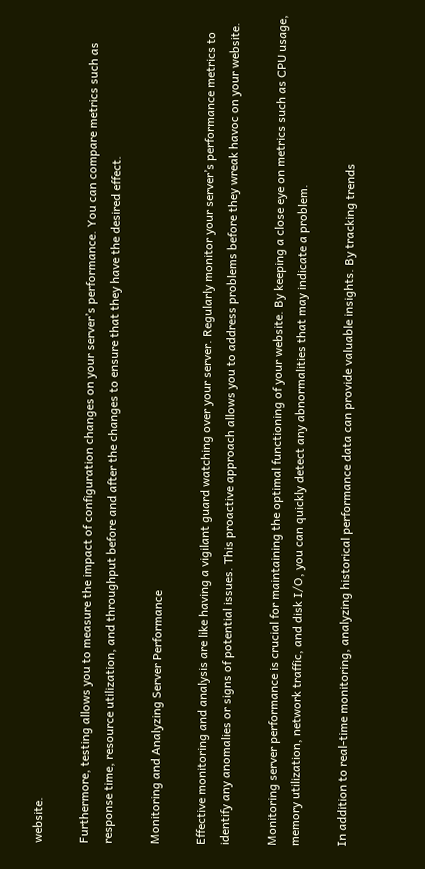website.

Furthermore, testing allows you to measure the impact of configuration changes on your server’s performance. You can compare metrics such as response time, resource utilization, and throughput before and after the changes to ensure that they have the desired effect.

Monitoring and Analyzing Server Performance

Effective monitoring and analysis are like having a vigilant guard watching over your server. Regularly monitor your server’s performance metrics to identify any anomalies or signs of potential issues. This proactive approach allows you to address problems before they wreak havoc on your website.

Monitoring server performance is crucial for maintaining the optimal functioning of your website. By keeping a close eye on metrics such as CPU usage, memory utilization, network traffic, and disk I/O, you can quickly detect any abnormalities that may indicate a problem.

In addition to real-time monitoring, analyzing historical performance data can provide valuable insights. By tracking trends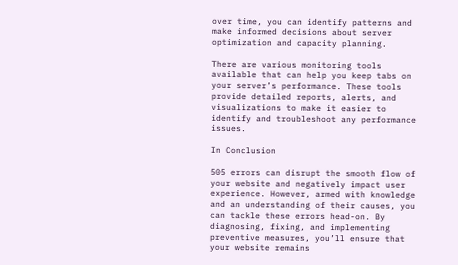over time, you can identify patterns and make informed decisions about server optimization and capacity planning.

There are various monitoring tools available that can help you keep tabs on your server’s performance. These tools provide detailed reports, alerts, and visualizations to make it easier to identify and troubleshoot any performance issues.

In Conclusion

505 errors can disrupt the smooth flow of your website and negatively impact user experience. However, armed with knowledge and an understanding of their causes, you can tackle these errors head-on. By diagnosing, fixing, and implementing preventive measures, you’ll ensure that your website remains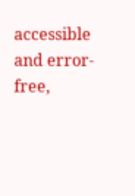accessible and error-free,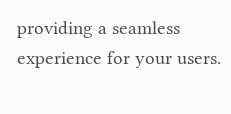providing a seamless experience for your users.